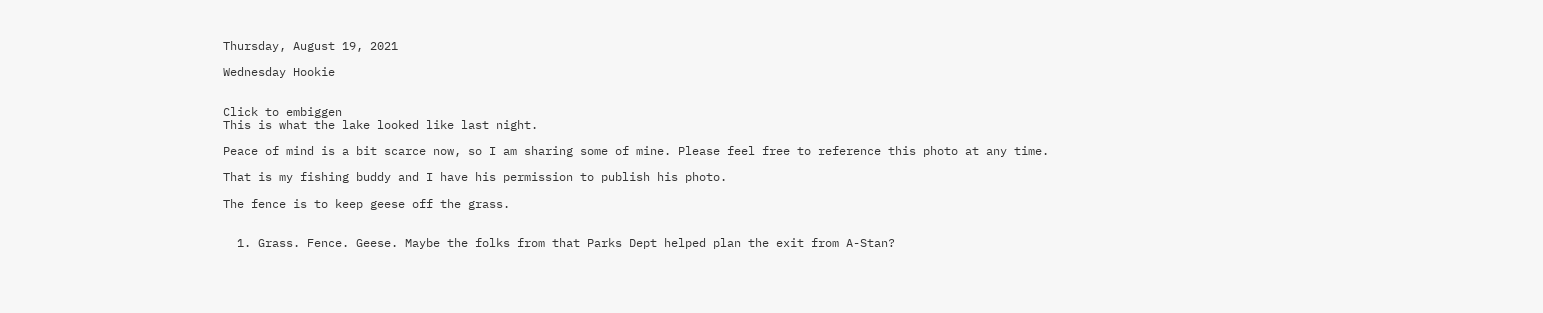Thursday, August 19, 2021

Wednesday Hookie


Click to embiggen
This is what the lake looked like last night.

Peace of mind is a bit scarce now, so I am sharing some of mine. Please feel free to reference this photo at any time.

That is my fishing buddy and I have his permission to publish his photo.

The fence is to keep geese off the grass.


  1. Grass. Fence. Geese. Maybe the folks from that Parks Dept helped plan the exit from A-Stan?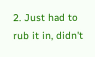2. Just had to rub it in, didn't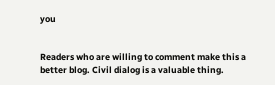you


Readers who are willing to comment make this a better blog. Civil dialog is a valuable thing.